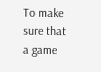To make sure that a game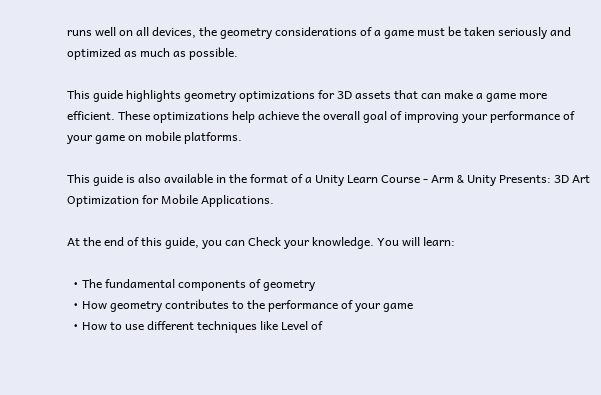runs well on all devices, the geometry considerations of a game must be taken seriously and optimized as much as possible.

This guide highlights geometry optimizations for 3D assets that can make a game more efficient. These optimizations help achieve the overall goal of improving your performance of your game on mobile platforms.

This guide is also available in the format of a Unity Learn Course - Arm & Unity Presents: 3D Art Optimization for Mobile Applications.

At the end of this guide, you can Check your knowledge. You will learn:

  • The fundamental components of geometry
  • How geometry contributes to the performance of your game
  • How to use different techniques like Level of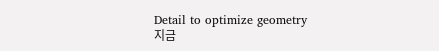Detail to optimize geometry
지금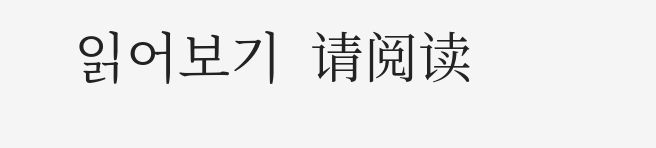읽어보기  请阅读